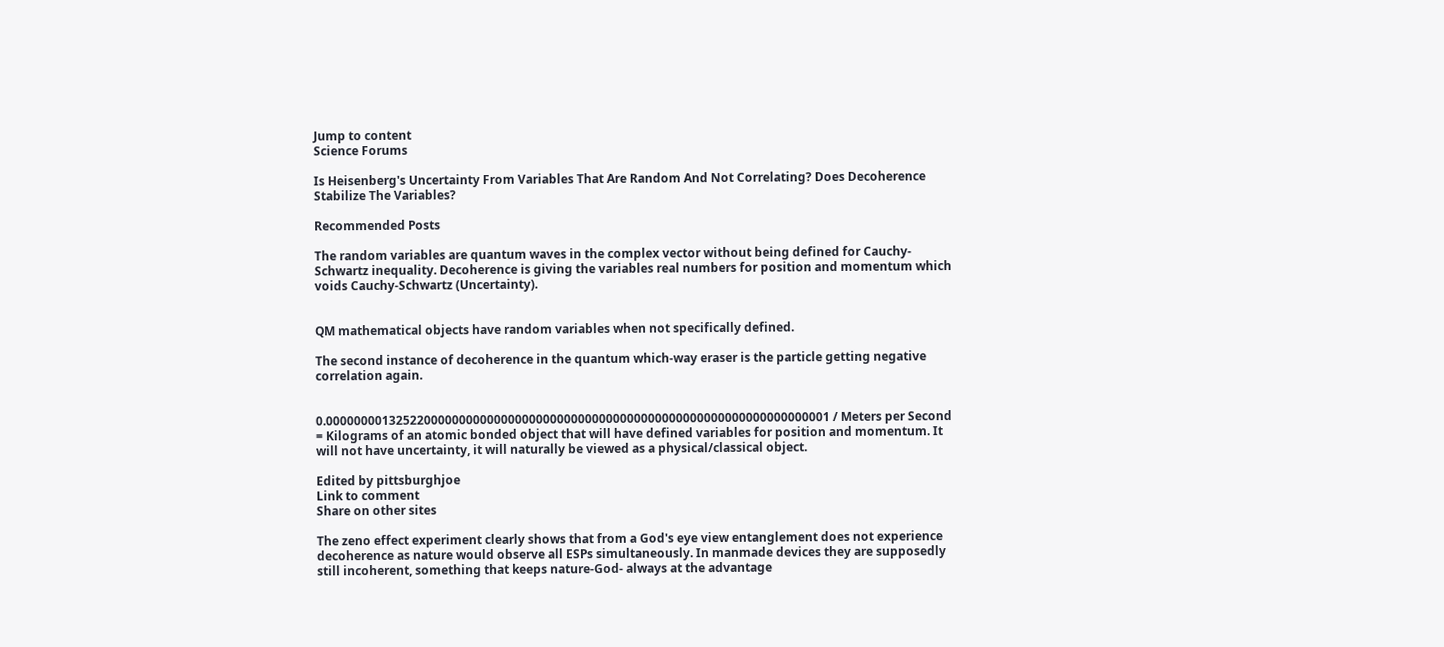Jump to content
Science Forums

Is Heisenberg's Uncertainty From Variables That Are Random And Not Correlating? Does Decoherence Stabilize The Variables?

Recommended Posts

The random variables are quantum waves in the complex vector without being defined for Cauchy-Schwartz inequality. Decoherence is giving the variables real numbers for position and momentum which voids Cauchy-Schwartz (Uncertainty).


QM mathematical objects have random variables when not specifically defined.

The second instance of decoherence in the quantum which-way eraser is the particle getting negative correlation again.


0.000000001325220000000000000000000000000000000000000000000000000000000001 / Meters per Second = Kilograms of an atomic bonded object that will have defined variables for position and momentum. It will not have uncertainty, it will naturally be viewed as a physical/classical object.

Edited by pittsburghjoe
Link to comment
Share on other sites

The zeno effect experiment clearly shows that from a God's eye view entanglement does not experience decoherence as nature would observe all ESPs simultaneously. In manmade devices they are supposedly still incoherent, something that keeps nature-God- always at the advantage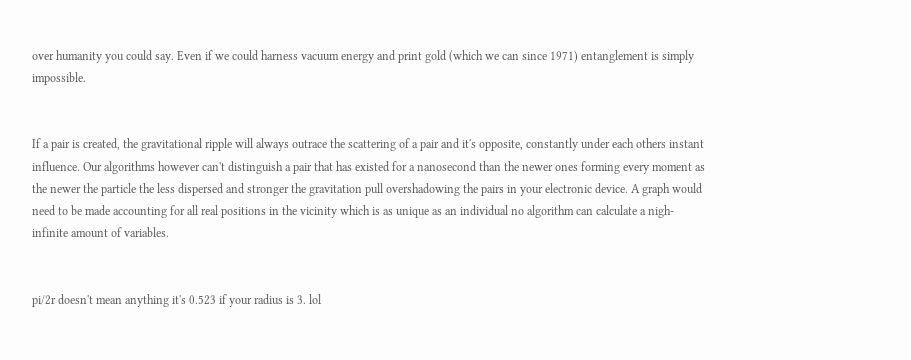over humanity you could say. Even if we could harness vacuum energy and print gold (which we can since 1971) entanglement is simply impossible.


If a pair is created, the gravitational ripple will always outrace the scattering of a pair and it's opposite, constantly under each others instant influence. Our algorithms however can't distinguish a pair that has existed for a nanosecond than the newer ones forming every moment as the newer the particle the less dispersed and stronger the gravitation pull overshadowing the pairs in your electronic device. A graph would need to be made accounting for all real positions in the vicinity which is as unique as an individual no algorithm can calculate a nigh-infinite amount of variables.


pi/2r doesn't mean anything it's 0.523 if your radius is 3. lol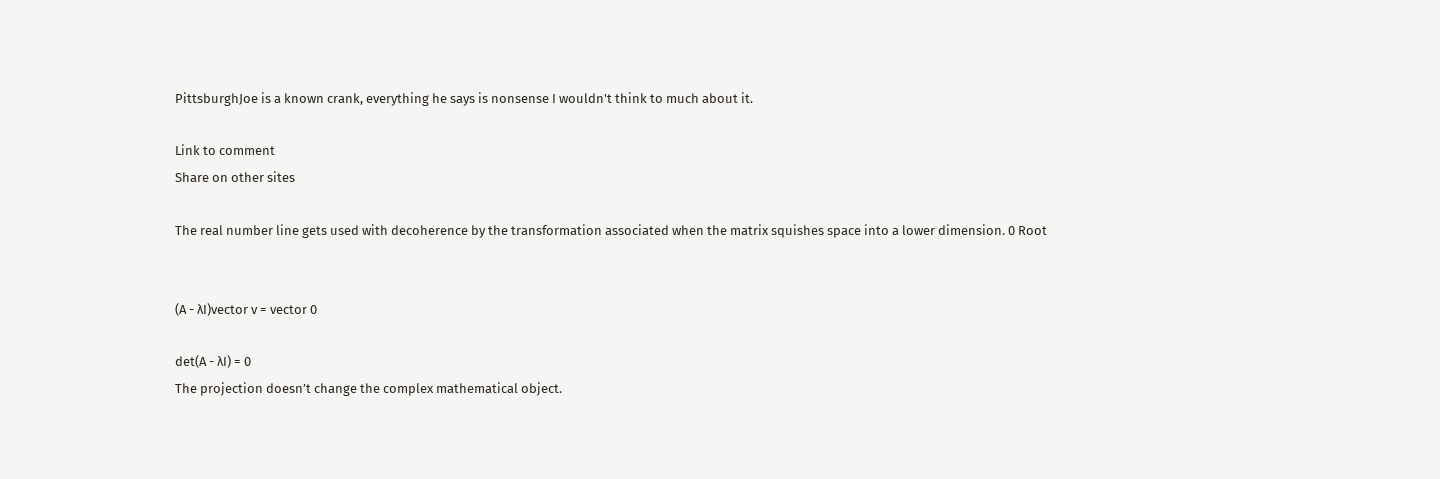PittsburghJoe is a known crank, everything he says is nonsense I wouldn't think to much about it.

Link to comment
Share on other sites

The real number line gets used with decoherence by the transformation associated when the matrix squishes space into a lower dimension. 0 Root


(A - λI)vector v = vector 0

det(A - λI) = 0
The projection doesn’t change the complex mathematical object.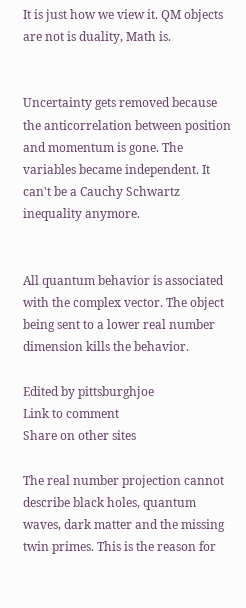It is just how we view it. QM objects are not is duality, Math is.


Uncertainty gets removed because the anticorrelation between position and momentum is gone. The variables became independent. It can't be a Cauchy Schwartz inequality anymore.


All quantum behavior is associated with the complex vector. The object being sent to a lower real number dimension kills the behavior.

Edited by pittsburghjoe
Link to comment
Share on other sites

The real number projection cannot describe black holes, quantum waves, dark matter and the missing twin primes. This is the reason for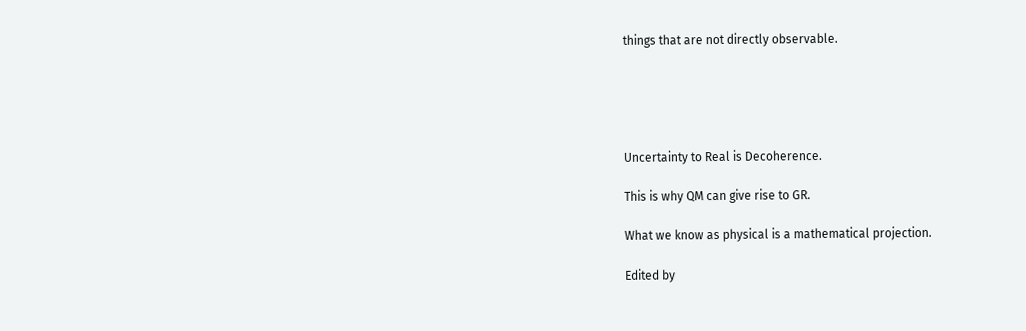things that are not directly observable.





Uncertainty to Real is Decoherence.

This is why QM can give rise to GR.

What we know as physical is a mathematical projection.

Edited by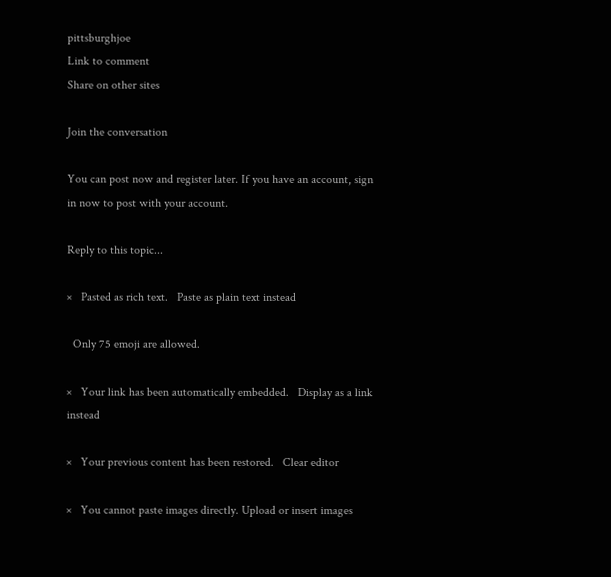pittsburghjoe
Link to comment
Share on other sites

Join the conversation

You can post now and register later. If you have an account, sign in now to post with your account.

Reply to this topic...

×   Pasted as rich text.   Paste as plain text instead

  Only 75 emoji are allowed.

×   Your link has been automatically embedded.   Display as a link instead

×   Your previous content has been restored.   Clear editor

×   You cannot paste images directly. Upload or insert images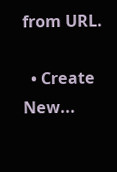from URL.

  • Create New...